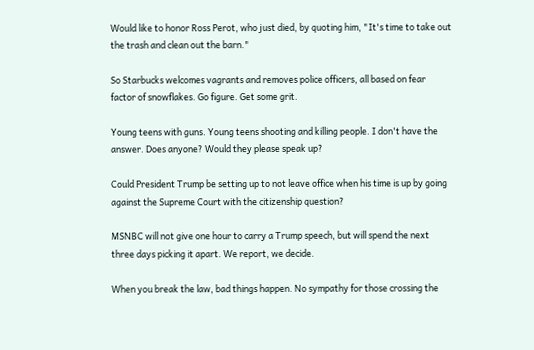Would like to honor Ross Perot, who just died, by quoting him, "It's time to take out the trash and clean out the barn."

So Starbucks welcomes vagrants and removes police officers, all based on fear factor of snowflakes. Go figure. Get some grit.

Young teens with guns. Young teens shooting and killing people. I don't have the answer. Does anyone? Would they please speak up?

Could President Trump be setting up to not leave office when his time is up by going against the Supreme Court with the citizenship question?

MSNBC will not give one hour to carry a Trump speech, but will spend the next three days picking it apart. We report, we decide.

When you break the law, bad things happen. No sympathy for those crossing the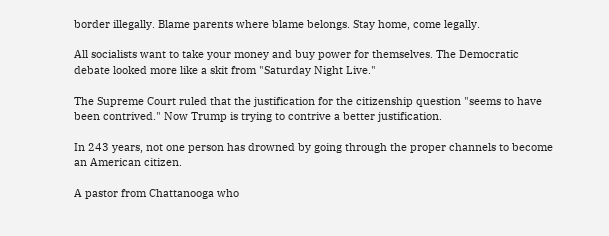border illegally. Blame parents where blame belongs. Stay home, come legally.

All socialists want to take your money and buy power for themselves. The Democratic debate looked more like a skit from "Saturday Night Live."

The Supreme Court ruled that the justification for the citizenship question "seems to have been contrived." Now Trump is trying to contrive a better justification.

In 243 years, not one person has drowned by going through the proper channels to become an American citizen.

A pastor from Chattanooga who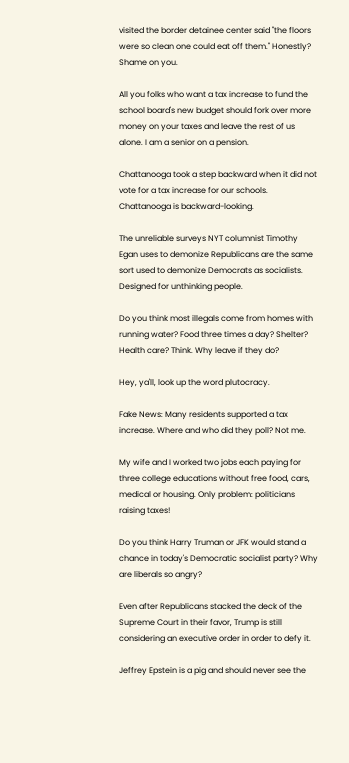visited the border detainee center said "the floors were so clean one could eat off them." Honestly? Shame on you.

All you folks who want a tax increase to fund the school board's new budget should fork over more money on your taxes and leave the rest of us alone. I am a senior on a pension.

Chattanooga took a step backward when it did not vote for a tax increase for our schools. Chattanooga is backward-looking.

The unreliable surveys NYT columnist Timothy Egan uses to demonize Republicans are the same sort used to demonize Democrats as socialists. Designed for unthinking people.

Do you think most illegals come from homes with running water? Food three times a day? Shelter? Health care? Think. Why leave if they do?

Hey, ya'll, look up the word plutocracy.

Fake News: Many residents supported a tax increase. Where and who did they poll? Not me.

My wife and I worked two jobs each paying for three college educations without free food, cars, medical or housing. Only problem: politicians raising taxes!

Do you think Harry Truman or JFK would stand a chance in today's Democratic socialist party? Why are liberals so angry?

Even after Republicans stacked the deck of the Supreme Court in their favor, Trump is still considering an executive order in order to defy it.

Jeffrey Epstein is a pig and should never see the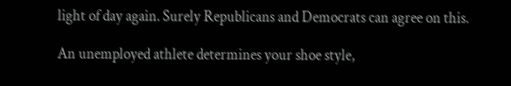light of day again. Surely Republicans and Democrats can agree on this.

An unemployed athlete determines your shoe style,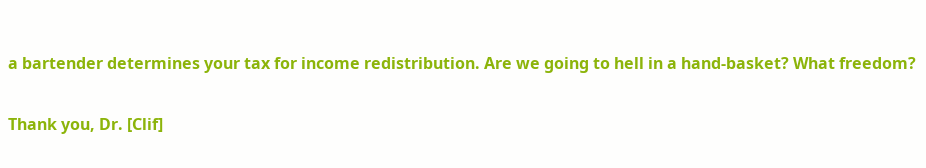a bartender determines your tax for income redistribution. Are we going to hell in a hand-basket? What freedom?

Thank you, Dr. [Clif]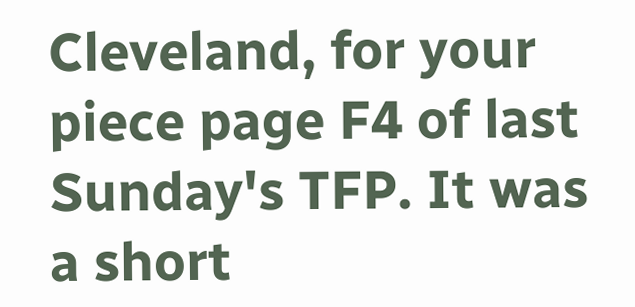Cleveland, for your piece page F4 of last Sunday's TFP. It was a short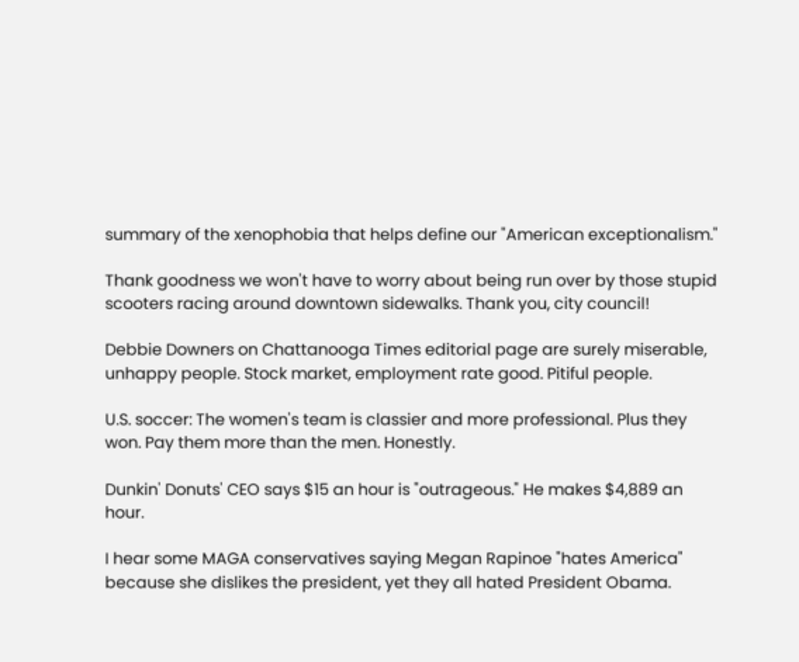summary of the xenophobia that helps define our "American exceptionalism."

Thank goodness we won't have to worry about being run over by those stupid scooters racing around downtown sidewalks. Thank you, city council!

Debbie Downers on Chattanooga Times editorial page are surely miserable, unhappy people. Stock market, employment rate good. Pitiful people.

U.S. soccer: The women's team is classier and more professional. Plus they won. Pay them more than the men. Honestly.

Dunkin' Donuts' CEO says $15 an hour is "outrageous." He makes $4,889 an hour.

I hear some MAGA conservatives saying Megan Rapinoe "hates America" because she dislikes the president, yet they all hated President Obama.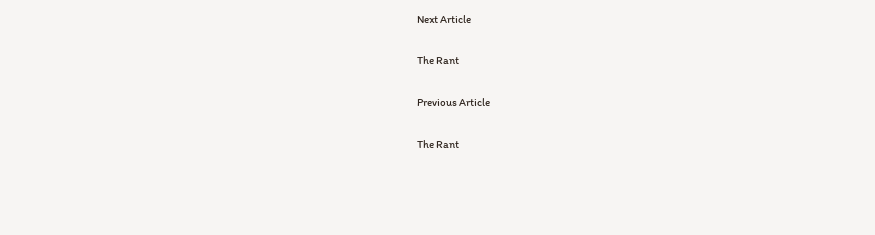Next Article

The Rant

Previous Article

The Rant